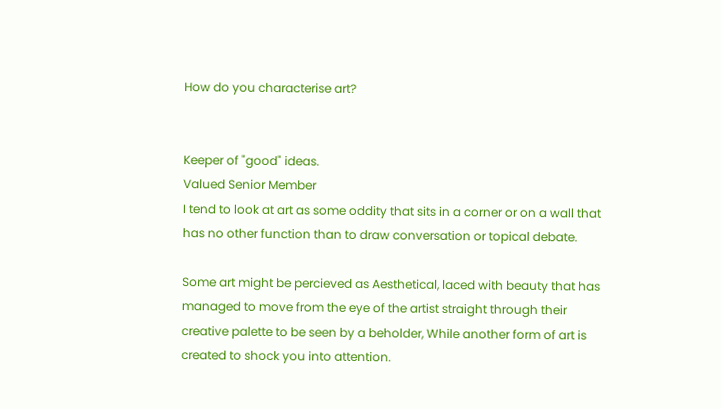How do you characterise art?


Keeper of "good" ideas.
Valued Senior Member
I tend to look at art as some oddity that sits in a corner or on a wall that has no other function than to draw conversation or topical debate.

Some art might be percieved as Aesthetical, laced with beauty that has managed to move from the eye of the artist straight through their creative palette to be seen by a beholder, While another form of art is created to shock you into attention.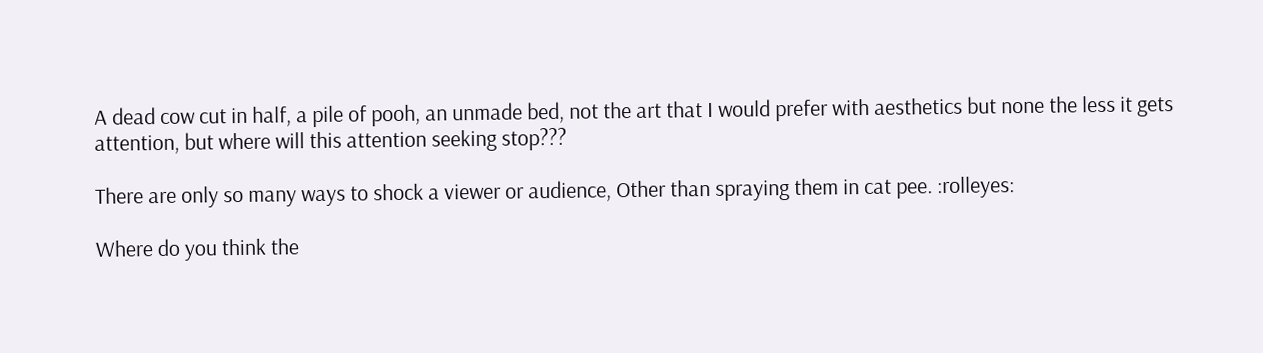A dead cow cut in half, a pile of pooh, an unmade bed, not the art that I would prefer with aesthetics but none the less it gets attention, but where will this attention seeking stop???

There are only so many ways to shock a viewer or audience, Other than spraying them in cat pee. :rolleyes:

Where do you think the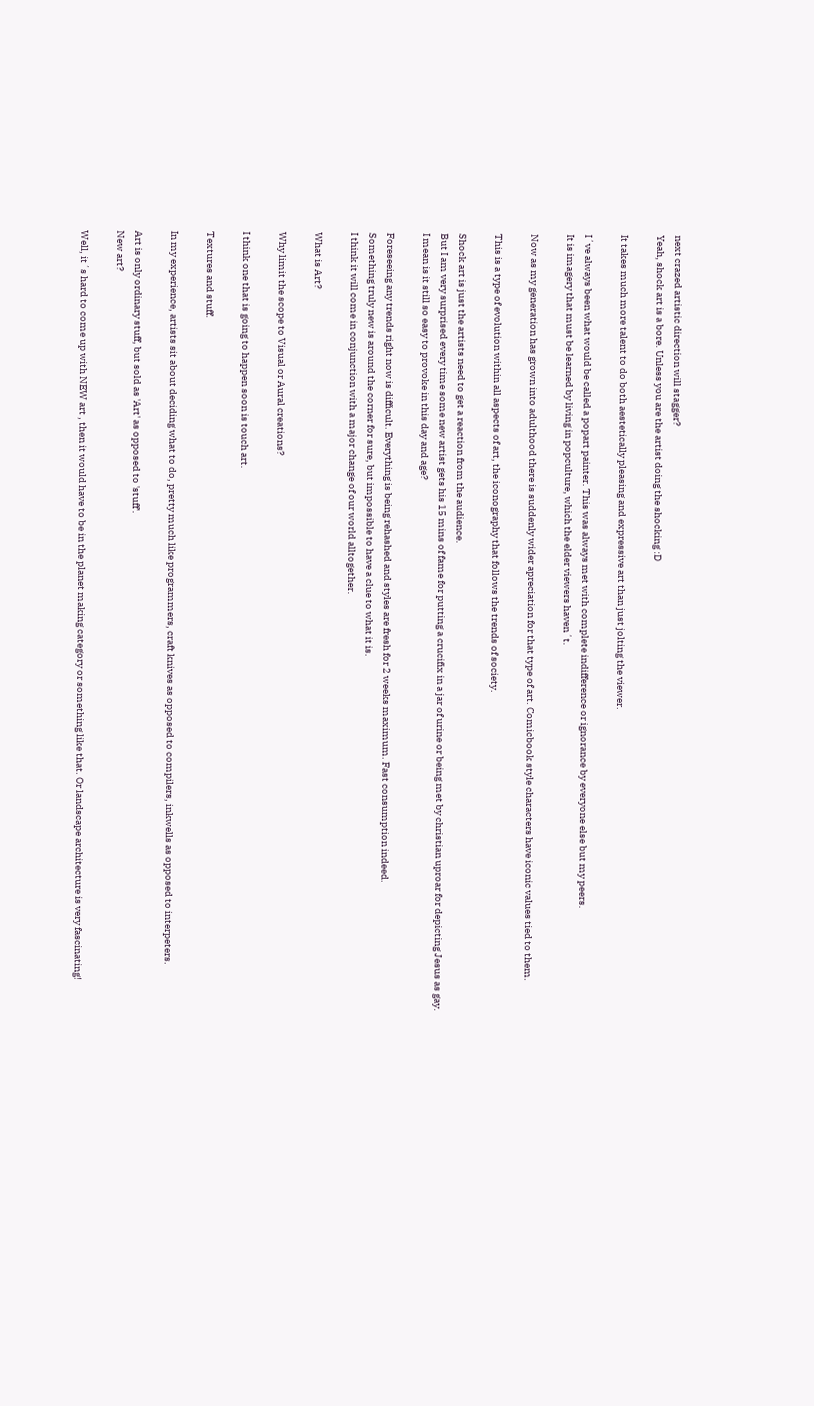next crazed artistic direction will stagger?
Yeah, shock art is a bore. Unless you are the artist doing the shocking :D

It takes much more talent to do both aestetically pleasing and expressive art than just jolting the viewer.

I´ve always been what would be called a popart painter. This was always met with complete indifference or ignorance by everyone else but my peers.
It is imagery that must be learned by living in popculture, which the elder viewers haven´t.

Now as my generation has grown into adulthood there is suddenly wider apreciation for that type of art. Comicbook style characters have iconic values tied to them.

This is a type of evolution within all aspects of art, the iconography that follows the trends of society.

Shock art is just the artists need to get a reaction from the audience.
But I am very surprised every time some new artist gets his 15 mins of fame for putting a crucifix in a jar of urine or being met by christian uproar for depicting Jesus as gay.
I mean is it still so easy to provoke in this day and age?

Foreseeing any trends right now is difficult. Everything is being rehashed and styles are fresh for 2 weeks maximum. Fast consumption indeed.
Something truly new is around the corner for sure, but impossible to have a clue to what it is.
I think it will come in conjunction with a major change of our world alltogether.

What is Art?

Why limit the scope to Visual or Aural creations?

I think one that is going to happen soon is touch art.

Textures and stuff.

In my experience, artists sit about deciding what to do, pretty much like programmers, craft knives as opposed to compilers, inkwells as opposed to interpeters.

Art is only ordinary stuff, but sold as 'Art' as opposed to 'stuff'.
New art?

Well, it´s hard to come up with NEW art , then it would have to be in the planet making category or something like that. Or landscape architecture is very fascinating!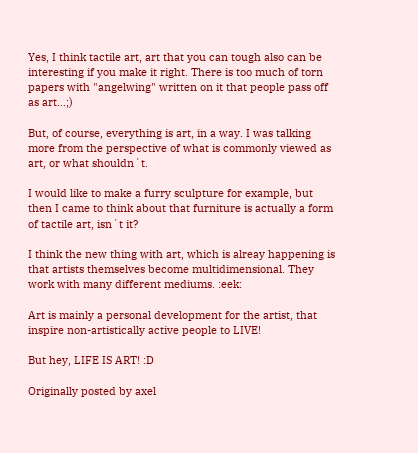Yes, I think tactile art, art that you can tough also can be interesting if you make it right. There is too much of torn papers with "angelwing" written on it that people pass off as art...;)

But, of course, everything is art, in a way. I was talking more from the perspective of what is commonly viewed as art, or what shouldn´t.

I would like to make a furry sculpture for example, but then I came to think about that furniture is actually a form of tactile art, isn´t it?

I think the new thing with art, which is alreay happening is that artists themselves become multidimensional. They work with many different mediums. :eek:

Art is mainly a personal development for the artist, that inspire non-artistically active people to LIVE!

But hey, LIFE IS ART! :D

Originally posted by axel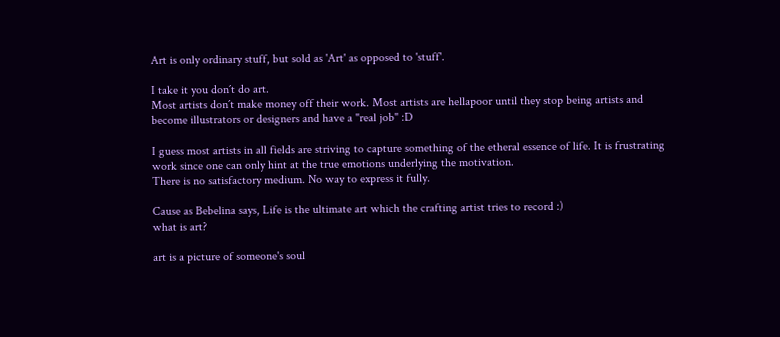Art is only ordinary stuff, but sold as 'Art' as opposed to 'stuff'.

I take it you don´t do art.
Most artists don´t make money off their work. Most artists are hellapoor until they stop being artists and become illustrators or designers and have a "real job" :D

I guess most artists in all fields are striving to capture something of the etheral essence of life. It is frustrating work since one can only hint at the true emotions underlying the motivation.
There is no satisfactory medium. No way to express it fully.

Cause as Bebelina says, Life is the ultimate art which the crafting artist tries to record :)
what is art?

art is a picture of someone's soul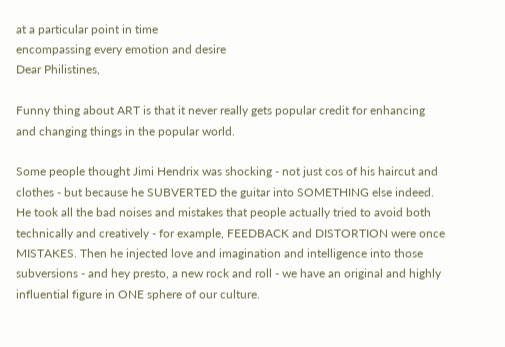at a particular point in time
encompassing every emotion and desire
Dear Philistines,

Funny thing about ART is that it never really gets popular credit for enhancing and changing things in the popular world.

Some people thought Jimi Hendrix was shocking - not just cos of his haircut and clothes - but because he SUBVERTED the guitar into SOMETHING else indeed. He took all the bad noises and mistakes that people actually tried to avoid both technically and creatively - for example, FEEDBACK and DISTORTION were once MISTAKES. Then he injected love and imagination and intelligence into those subversions - and hey presto, a new rock and roll - we have an original and highly influential figure in ONE sphere of our culture.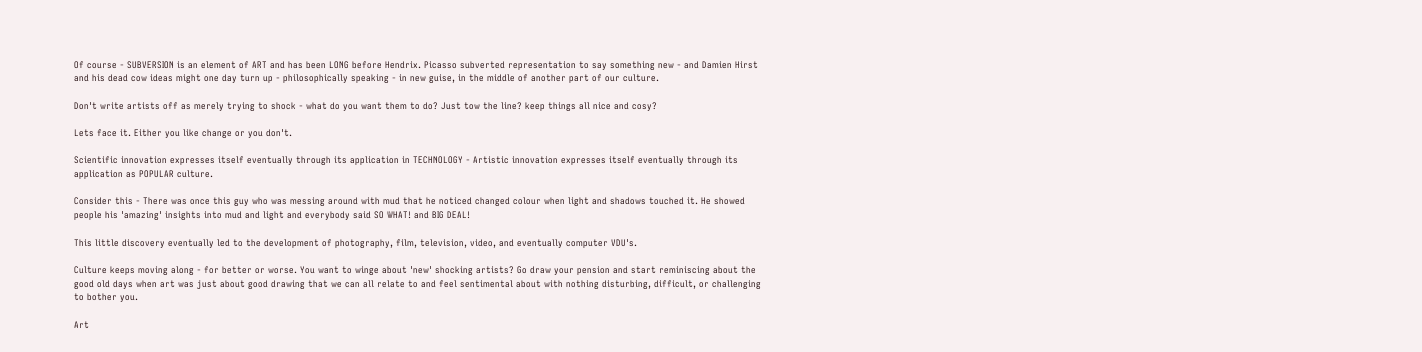Of course - SUBVERSION is an element of ART and has been LONG before Hendrix. Picasso subverted representation to say something new - and Damien Hirst and his dead cow ideas might one day turn up - philosophically speaking - in new guise, in the middle of another part of our culture.

Don't write artists off as merely trying to shock - what do you want them to do? Just tow the line? keep things all nice and cosy?

Lets face it. Either you like change or you don't.

Scientific innovation expresses itself eventually through its application in TECHNOLOGY - Artistic innovation expresses itself eventually through its application as POPULAR culture.

Consider this - There was once this guy who was messing around with mud that he noticed changed colour when light and shadows touched it. He showed people his 'amazing' insights into mud and light and everybody said SO WHAT! and BIG DEAL!

This little discovery eventually led to the development of photography, film, television, video, and eventually computer VDU's.

Culture keeps moving along - for better or worse. You want to winge about 'new' shocking artists? Go draw your pension and start reminiscing about the good old days when art was just about good drawing that we can all relate to and feel sentimental about with nothing disturbing, difficult, or challenging to bother you.

Art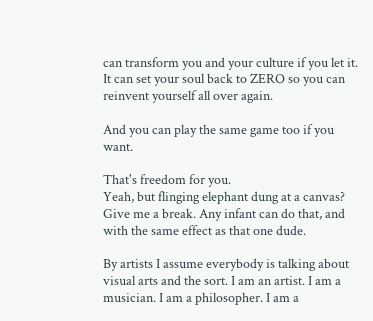can transform you and your culture if you let it. It can set your soul back to ZERO so you can reinvent yourself all over again.

And you can play the same game too if you want.

That's freedom for you.
Yeah, but flinging elephant dung at a canvas? Give me a break. Any infant can do that, and with the same effect as that one dude.

By artists I assume everybody is talking about visual arts and the sort. I am an artist. I am a musician. I am a philosopher. I am a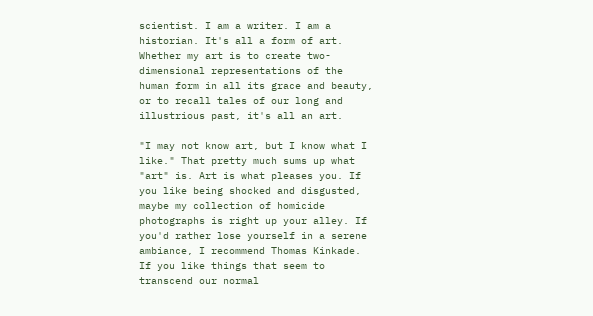scientist. I am a writer. I am a historian. It's all a form of art. Whether my art is to create two-dimensional representations of the human form in all its grace and beauty, or to recall tales of our long and illustrious past, it's all an art.

"I may not know art, but I know what I like." That pretty much sums up what "art" is. Art is what pleases you. If you like being shocked and disgusted, maybe my collection of homicide photographs is right up your alley. If you'd rather lose yourself in a serene ambiance, I recommend Thomas Kinkade. If you like things that seem to transcend our normal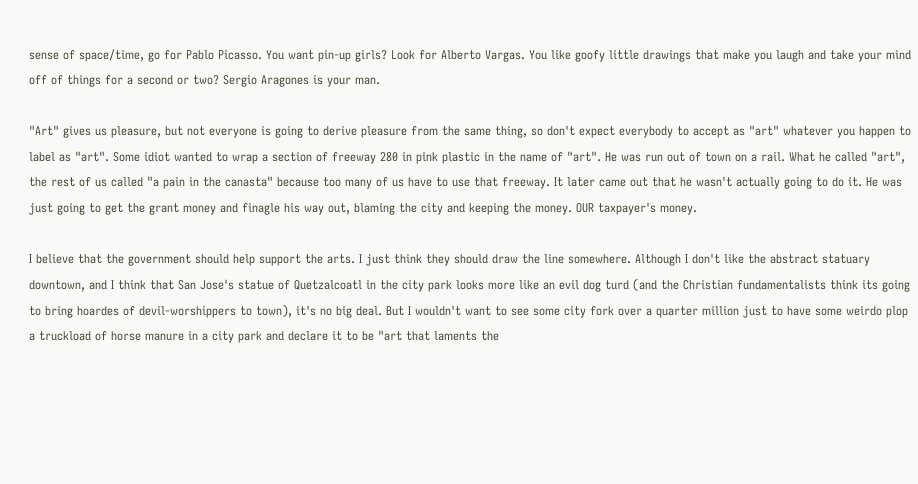sense of space/time, go for Pablo Picasso. You want pin-up girls? Look for Alberto Vargas. You like goofy little drawings that make you laugh and take your mind off of things for a second or two? Sergio Aragones is your man.

"Art" gives us pleasure, but not everyone is going to derive pleasure from the same thing, so don't expect everybody to accept as "art" whatever you happen to label as "art". Some idiot wanted to wrap a section of freeway 280 in pink plastic in the name of "art". He was run out of town on a rail. What he called "art", the rest of us called "a pain in the canasta" because too many of us have to use that freeway. It later came out that he wasn't actually going to do it. He was just going to get the grant money and finagle his way out, blaming the city and keeping the money. OUR taxpayer's money.

I believe that the government should help support the arts. I just think they should draw the line somewhere. Although I don't like the abstract statuary downtown, and I think that San Jose's statue of Quetzalcoatl in the city park looks more like an evil dog turd (and the Christian fundamentalists think its going to bring hoardes of devil-worshippers to town), it's no big deal. But I wouldn't want to see some city fork over a quarter million just to have some weirdo plop a truckload of horse manure in a city park and declare it to be "art that laments the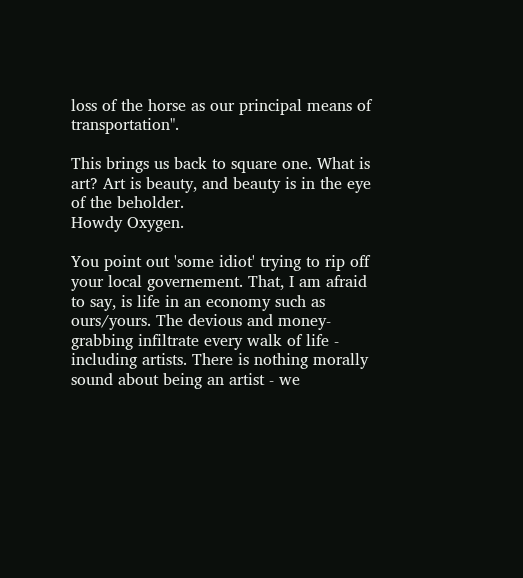loss of the horse as our principal means of transportation".

This brings us back to square one. What is art? Art is beauty, and beauty is in the eye of the beholder.
Howdy Oxygen.

You point out 'some idiot' trying to rip off your local governement. That, I am afraid to say, is life in an economy such as ours/yours. The devious and money-grabbing infiltrate every walk of life - including artists. There is nothing morally sound about being an artist - we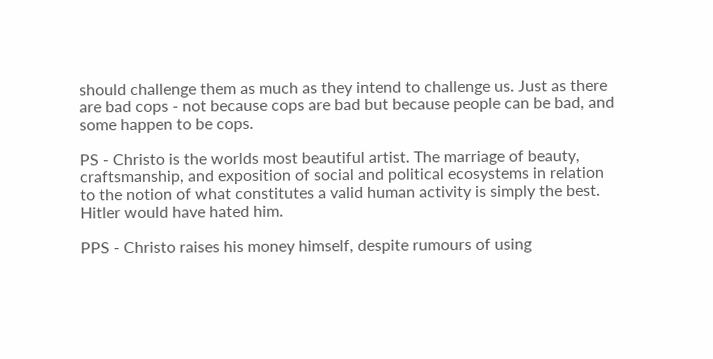should challenge them as much as they intend to challenge us. Just as there are bad cops - not because cops are bad but because people can be bad, and some happen to be cops.

PS - Christo is the worlds most beautiful artist. The marriage of beauty, craftsmanship, and exposition of social and political ecosystems in relation to the notion of what constitutes a valid human activity is simply the best. Hitler would have hated him.

PPS - Christo raises his money himself, despite rumours of using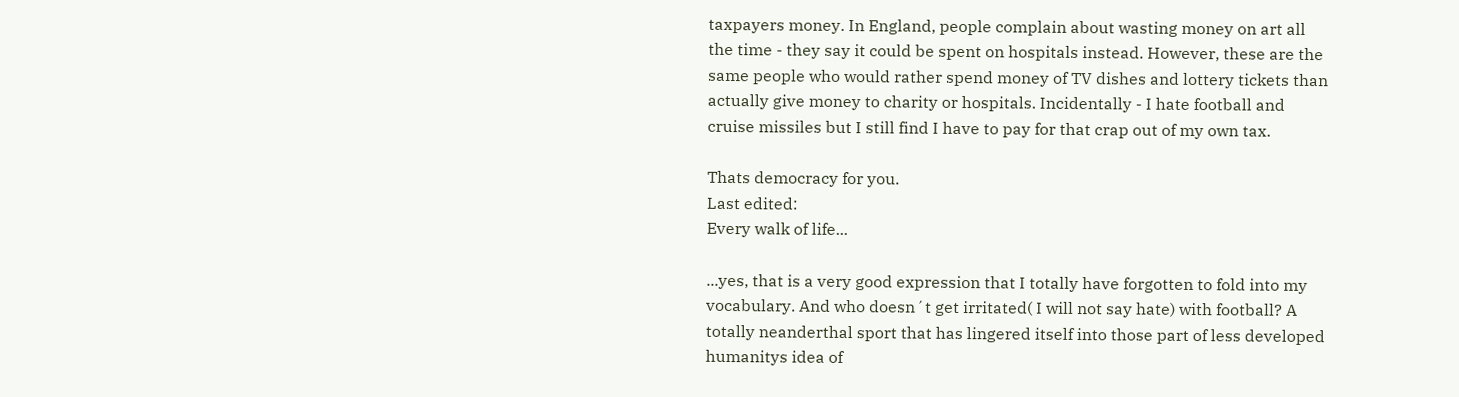taxpayers money. In England, people complain about wasting money on art all the time - they say it could be spent on hospitals instead. However, these are the same people who would rather spend money of TV dishes and lottery tickets than actually give money to charity or hospitals. Incidentally - I hate football and cruise missiles but I still find I have to pay for that crap out of my own tax.

Thats democracy for you.
Last edited:
Every walk of life...

...yes, that is a very good expression that I totally have forgotten to fold into my vocabulary. And who doesn´t get irritated( I will not say hate) with football? A totally neanderthal sport that has lingered itself into those part of less developed humanitys idea of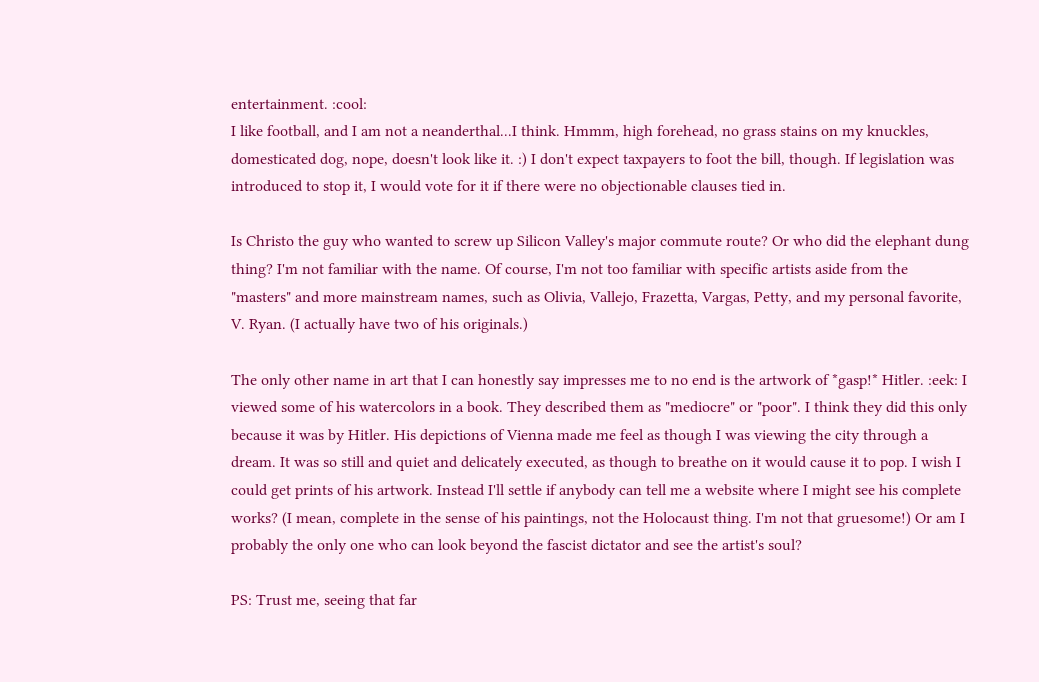entertainment. :cool:
I like football, and I am not a neanderthal...I think. Hmmm, high forehead, no grass stains on my knuckles, domesticated dog, nope, doesn't look like it. :) I don't expect taxpayers to foot the bill, though. If legislation was introduced to stop it, I would vote for it if there were no objectionable clauses tied in.

Is Christo the guy who wanted to screw up Silicon Valley's major commute route? Or who did the elephant dung thing? I'm not familiar with the name. Of course, I'm not too familiar with specific artists aside from the "masters" and more mainstream names, such as Olivia, Vallejo, Frazetta, Vargas, Petty, and my personal favorite, V. Ryan. (I actually have two of his originals.)

The only other name in art that I can honestly say impresses me to no end is the artwork of *gasp!* Hitler. :eek: I viewed some of his watercolors in a book. They described them as "mediocre" or "poor". I think they did this only because it was by Hitler. His depictions of Vienna made me feel as though I was viewing the city through a dream. It was so still and quiet and delicately executed, as though to breathe on it would cause it to pop. I wish I could get prints of his artwork. Instead I'll settle if anybody can tell me a website where I might see his complete works? (I mean, complete in the sense of his paintings, not the Holocaust thing. I'm not that gruesome!) Or am I probably the only one who can look beyond the fascist dictator and see the artist's soul?

PS: Trust me, seeing that far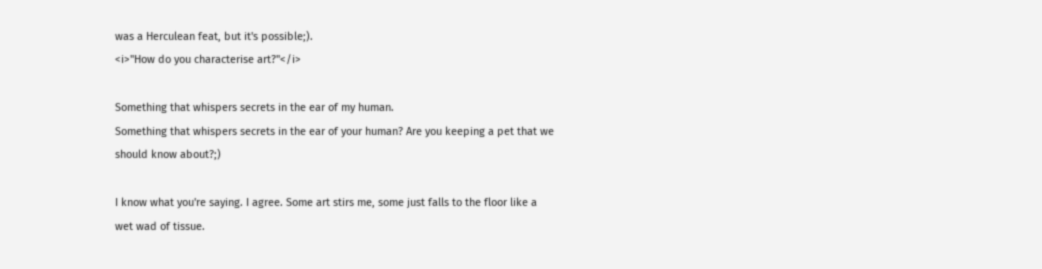was a Herculean feat, but it's possible;).
<i>"How do you characterise art?"</i>

Something that whispers secrets in the ear of my human.
Something that whispers secrets in the ear of your human? Are you keeping a pet that we should know about?;)

I know what you're saying. I agree. Some art stirs me, some just falls to the floor like a wet wad of tissue.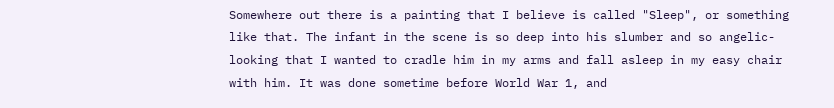Somewhere out there is a painting that I believe is called "Sleep", or something like that. The infant in the scene is so deep into his slumber and so angelic-looking that I wanted to cradle him in my arms and fall asleep in my easy chair with him. It was done sometime before World War 1, and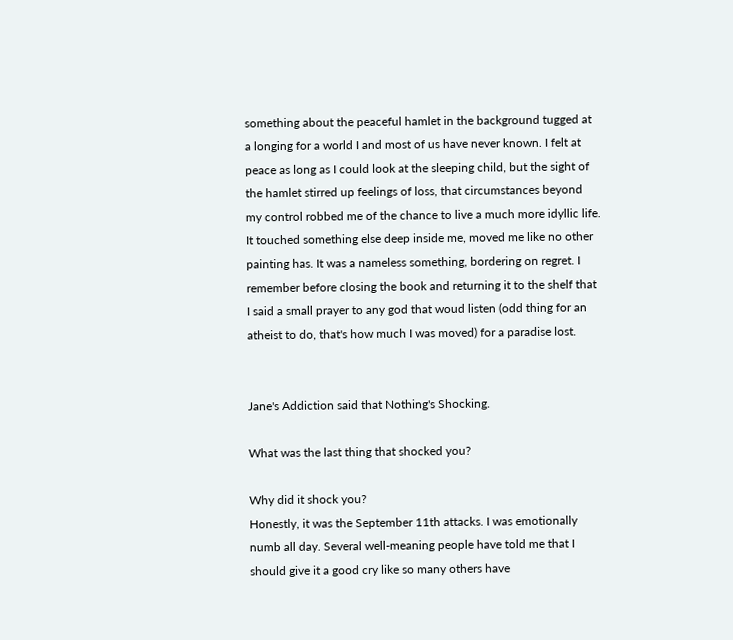something about the peaceful hamlet in the background tugged at a longing for a world I and most of us have never known. I felt at peace as long as I could look at the sleeping child, but the sight of the hamlet stirred up feelings of loss, that circumstances beyond my control robbed me of the chance to live a much more idyllic life. It touched something else deep inside me, moved me like no other painting has. It was a nameless something, bordering on regret. I remember before closing the book and returning it to the shelf that I said a small prayer to any god that woud listen (odd thing for an atheist to do, that's how much I was moved) for a paradise lost.


Jane's Addiction said that Nothing's Shocking.

What was the last thing that shocked you?

Why did it shock you?
Honestly, it was the September 11th attacks. I was emotionally numb all day. Several well-meaning people have told me that I should give it a good cry like so many others have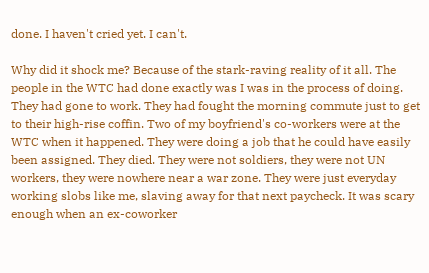done. I haven't cried yet. I can't.

Why did it shock me? Because of the stark-raving reality of it all. The people in the WTC had done exactly was I was in the process of doing. They had gone to work. They had fought the morning commute just to get to their high-rise coffin. Two of my boyfriend's co-workers were at the WTC when it happened. They were doing a job that he could have easily been assigned. They died. They were not soldiers, they were not UN workers, they were nowhere near a war zone. They were just everyday working slobs like me, slaving away for that next paycheck. It was scary enough when an ex-coworker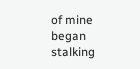of mine began stalking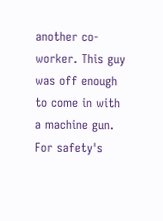another co-worker. This guy was off enough to come in with a machine gun. For safety's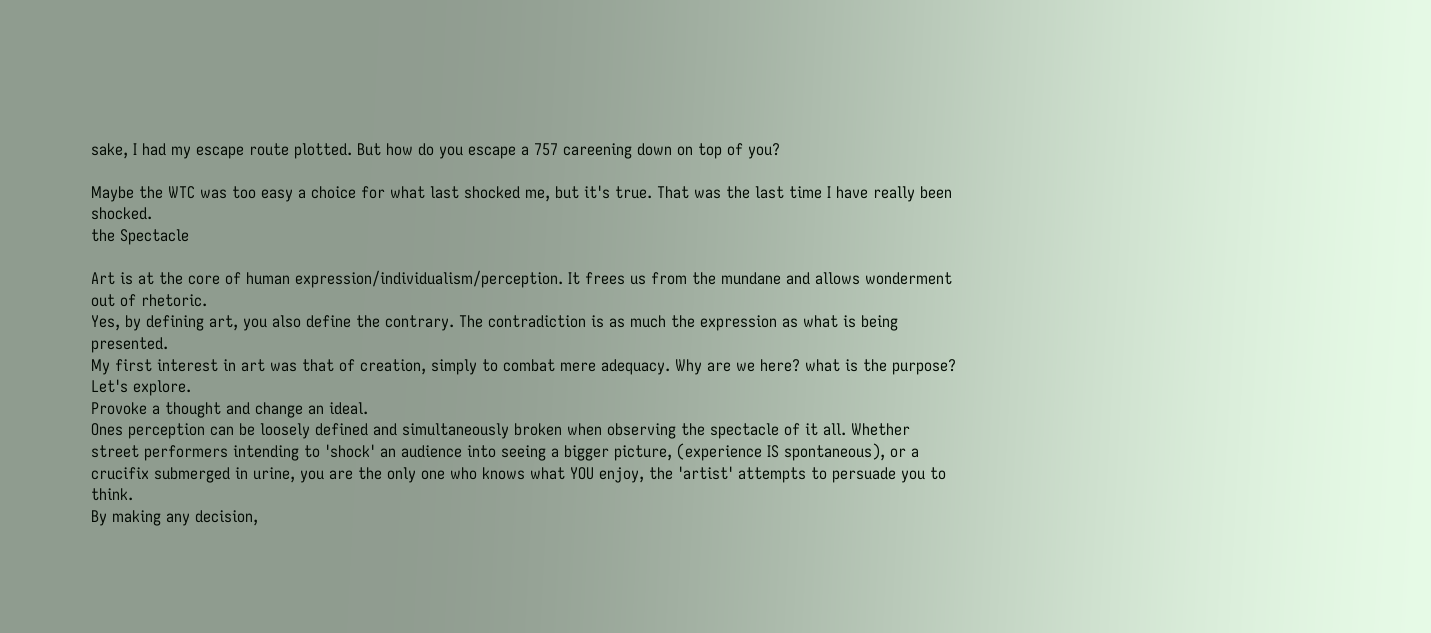sake, I had my escape route plotted. But how do you escape a 757 careening down on top of you?

Maybe the WTC was too easy a choice for what last shocked me, but it's true. That was the last time I have really been shocked.
the Spectacle

Art is at the core of human expression/individualism/perception. It frees us from the mundane and allows wonderment out of rhetoric.
Yes, by defining art, you also define the contrary. The contradiction is as much the expression as what is being presented.
My first interest in art was that of creation, simply to combat mere adequacy. Why are we here? what is the purpose? Let's explore.
Provoke a thought and change an ideal.
Ones perception can be loosely defined and simultaneously broken when observing the spectacle of it all. Whether street performers intending to 'shock' an audience into seeing a bigger picture, (experience IS spontaneous), or a crucifix submerged in urine, you are the only one who knows what YOU enjoy, the 'artist' attempts to persuade you to think.
By making any decision,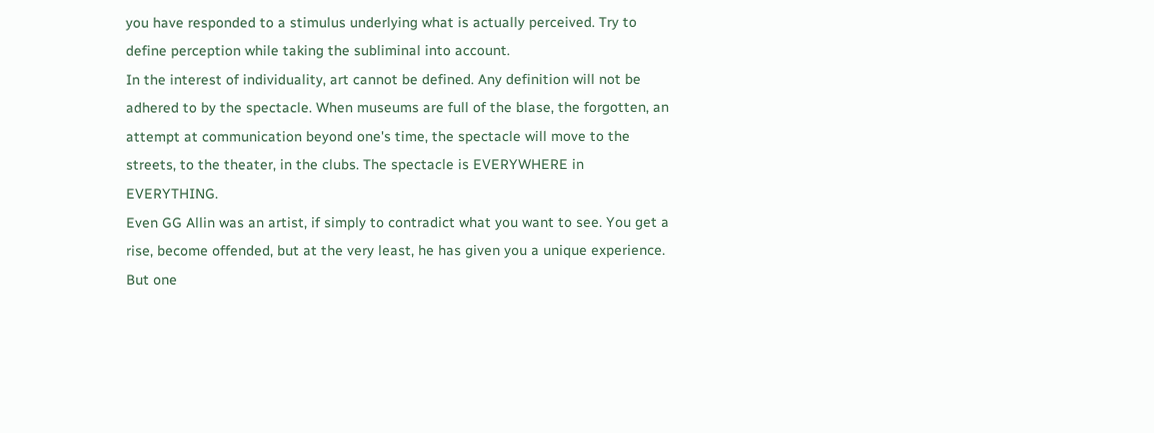you have responded to a stimulus underlying what is actually perceived. Try to define perception while taking the subliminal into account.
In the interest of individuality, art cannot be defined. Any definition will not be adhered to by the spectacle. When museums are full of the blase, the forgotten, an attempt at communication beyond one's time, the spectacle will move to the streets, to the theater, in the clubs. The spectacle is EVERYWHERE in EVERYTHING.
Even GG Allin was an artist, if simply to contradict what you want to see. You get a rise, become offended, but at the very least, he has given you a unique experience.
But one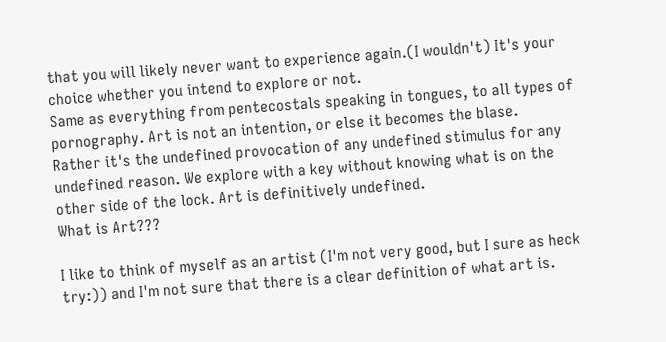that you will likely never want to experience again.(I wouldn't) It's your choice whether you intend to explore or not.
Same as everything from pentecostals speaking in tongues, to all types of pornography. Art is not an intention, or else it becomes the blase.
Rather it's the undefined provocation of any undefined stimulus for any undefined reason. We explore with a key without knowing what is on the other side of the lock. Art is definitively undefined.
What is Art???

I like to think of myself as an artist (I'm not very good, but I sure as heck try:)) and I'm not sure that there is a clear definition of what art is.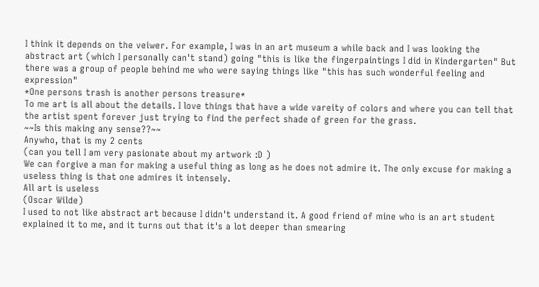I think it depends on the veiwer. For example, I was in an art museum a while back and I was looking the abstract art (which I personally can't stand) going "this is like the fingerpaintings I did in Kindergarten" But there was a group of people behind me who were saying things like "this has such wonderful feeling and expression"
*One persons trash is another persons treasure*
To me art is all about the details. I love things that have a wide vareity of colors and where you can tell that the artist spent forever just trying to find the perfect shade of green for the grass.
~~Is this making any sense??~~
Anywho, that is my 2 cents
(can you tell I am very pasionate about my artwork :D )
We can forgive a man for making a useful thing as long as he does not admire it. The only excuse for making a useless thing is that one admires it intensely.
All art is useless
(Oscar Wilde)
I used to not like abstract art because I didn't understand it. A good friend of mine who is an art student explained it to me, and it turns out that it's a lot deeper than smearing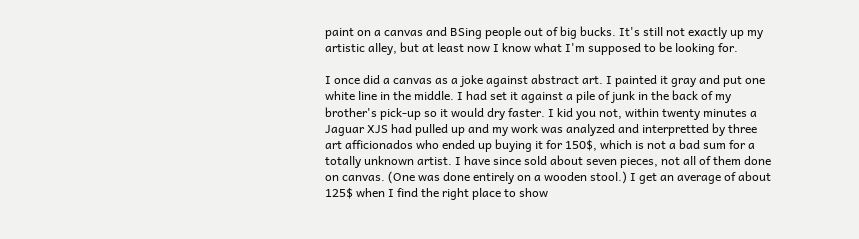paint on a canvas and BSing people out of big bucks. It's still not exactly up my artistic alley, but at least now I know what I'm supposed to be looking for.

I once did a canvas as a joke against abstract art. I painted it gray and put one white line in the middle. I had set it against a pile of junk in the back of my brother's pick-up so it would dry faster. I kid you not, within twenty minutes a Jaguar XJS had pulled up and my work was analyzed and interpretted by three art afficionados who ended up buying it for 150$, which is not a bad sum for a totally unknown artist. I have since sold about seven pieces, not all of them done on canvas. (One was done entirely on a wooden stool.) I get an average of about 125$ when I find the right place to show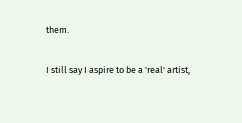them.

I still say I aspire to be a 'real' artist,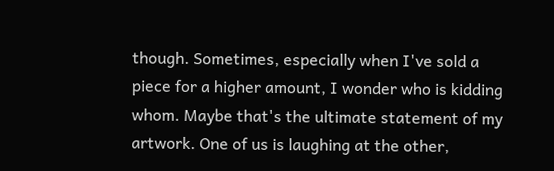though. Sometimes, especially when I've sold a piece for a higher amount, I wonder who is kidding whom. Maybe that's the ultimate statement of my artwork. One of us is laughing at the other,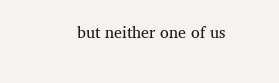but neither one of us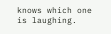knows which one is laughing.